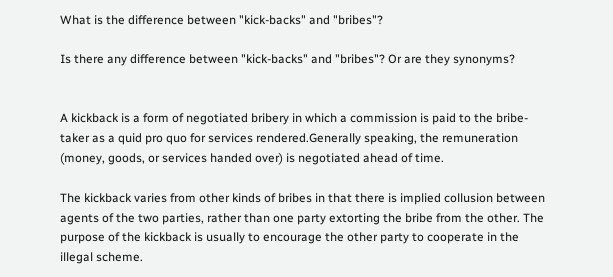What is the difference between "kick-backs" and "bribes"?

Is there any difference between "kick-backs" and "bribes"? Or are they synonyms?


A kickback is a form of negotiated bribery in which a commission is paid to the bribe-taker as a quid pro quo for services rendered.Generally speaking, the remuneration (money, goods, or services handed over) is negotiated ahead of time.

The kickback varies from other kinds of bribes in that there is implied collusion between agents of the two parties, rather than one party extorting the bribe from the other. The purpose of the kickback is usually to encourage the other party to cooperate in the illegal scheme.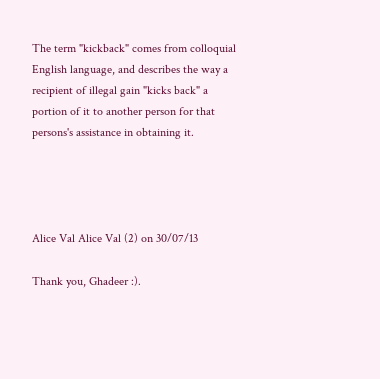The term "kickback" comes from colloquial English language, and describes the way a recipient of illegal gain "kicks back" a portion of it to another person for that persons's assistance in obtaining it.




Alice Val Alice Val (2) on 30/07/13

Thank you, Ghadeer :).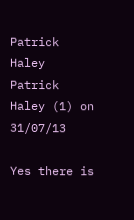Patrick Haley Patrick Haley (1) on 31/07/13

Yes there is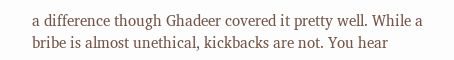a difference though Ghadeer covered it pretty well. While a bribe is almost unethical, kickbacks are not. You hear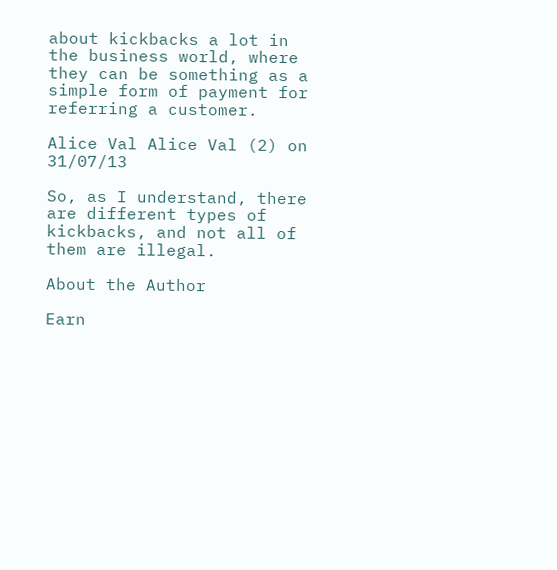about kickbacks a lot in the business world, where they can be something as a simple form of payment for referring a customer.

Alice Val Alice Val (2) on 31/07/13

So, as I understand, there are different types of kickbacks, and not all of them are illegal.

About the Author

Earn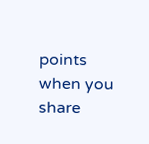points when you share